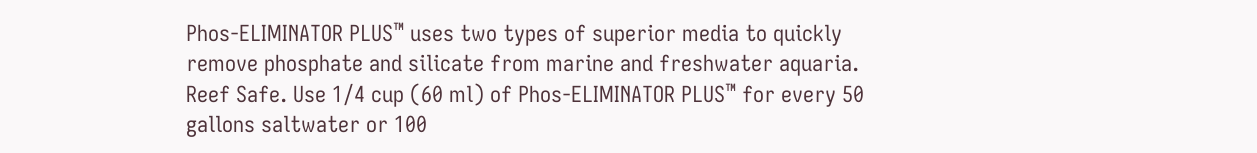Phos-ELIMINATOR PLUS™ uses two types of superior media to quickly remove phosphate and silicate from marine and freshwater aquaria. Reef Safe. Use 1/4 cup (60 ml) of Phos-ELIMINATOR PLUS™ for every 50 gallons saltwater or 100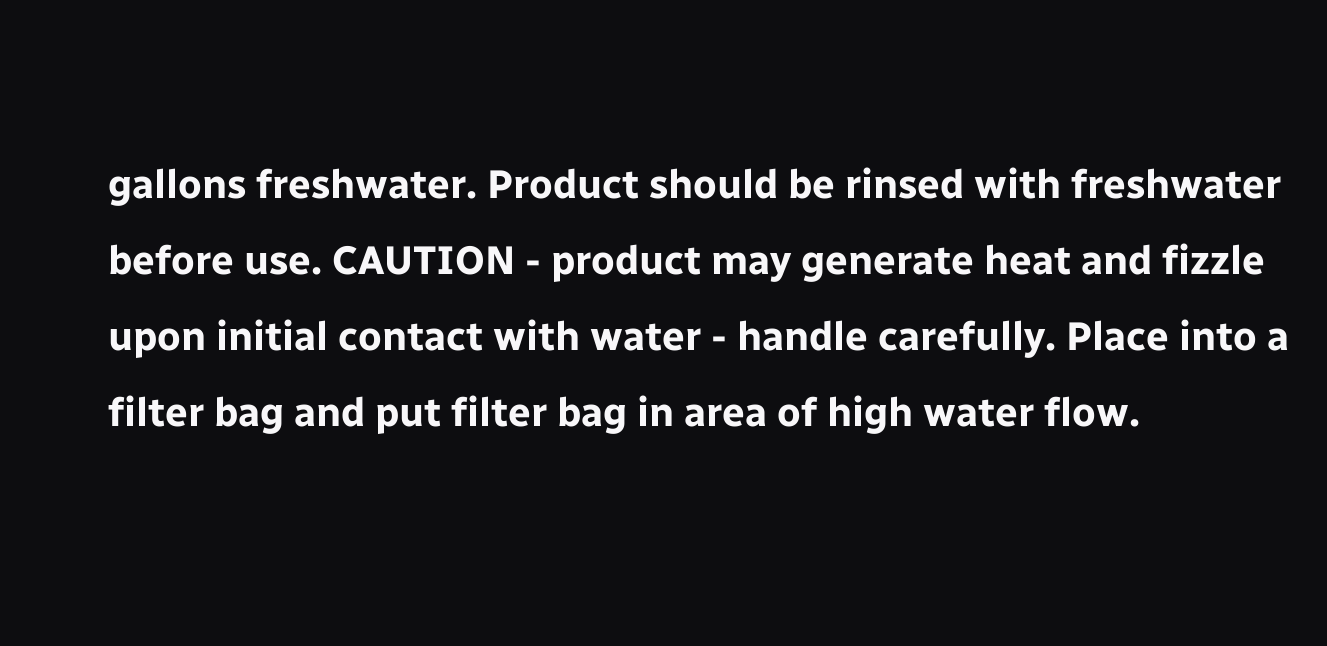gallons freshwater. Product should be rinsed with freshwater before use. CAUTION - product may generate heat and fizzle upon initial contact with water - handle carefully. Place into a filter bag and put filter bag in area of high water flow.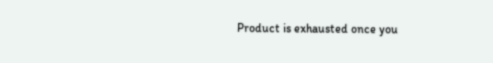Product is exhausted once you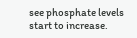see phosphate levels start to increase.